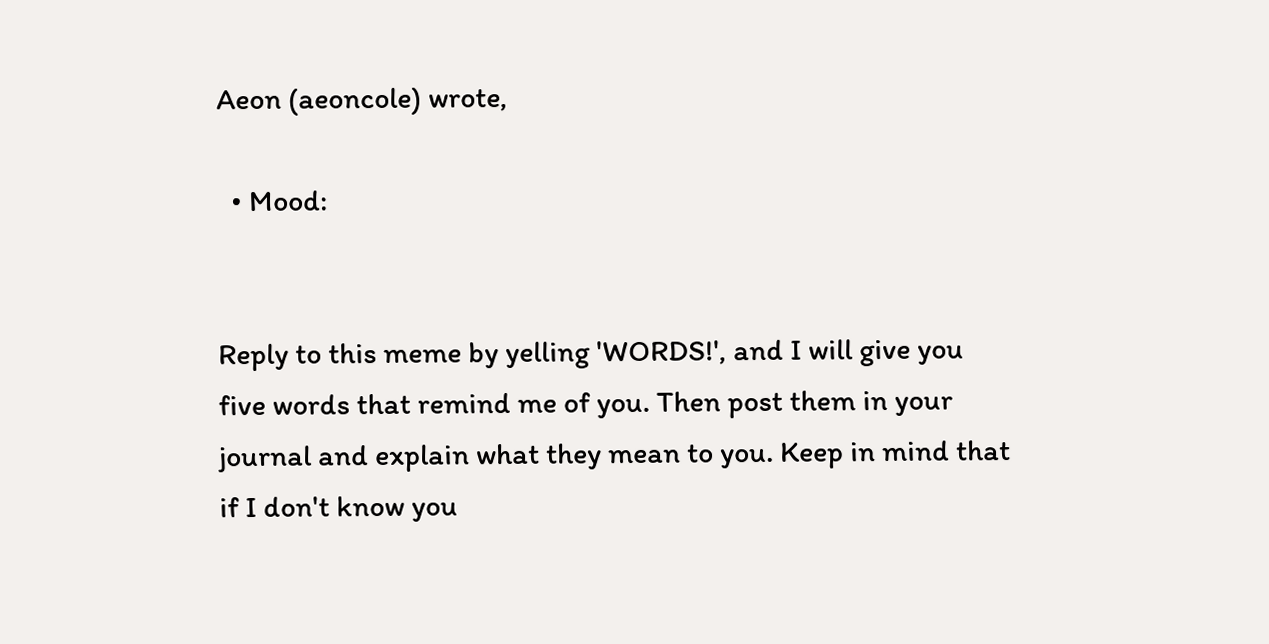Aeon (aeoncole) wrote,

  • Mood:


Reply to this meme by yelling 'WORDS!', and I will give you five words that remind me of you. Then post them in your journal and explain what they mean to you. Keep in mind that if I don't know you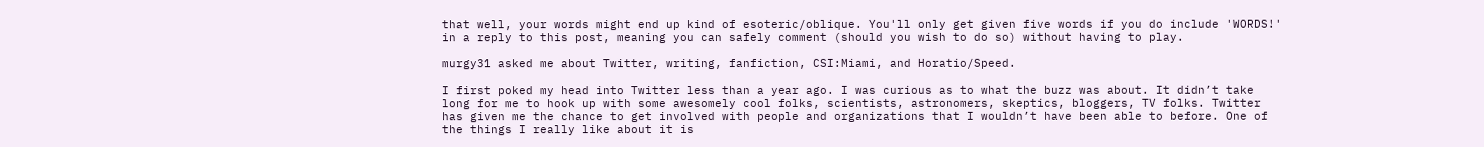that well, your words might end up kind of esoteric/oblique. You'll only get given five words if you do include 'WORDS!' in a reply to this post, meaning you can safely comment (should you wish to do so) without having to play.

murgy31 asked me about Twitter, writing, fanfiction, CSI:Miami, and Horatio/Speed.

I first poked my head into Twitter less than a year ago. I was curious as to what the buzz was about. It didn’t take long for me to hook up with some awesomely cool folks, scientists, astronomers, skeptics, bloggers, TV folks. Twitter has given me the chance to get involved with people and organizations that I wouldn’t have been able to before. One of the things I really like about it is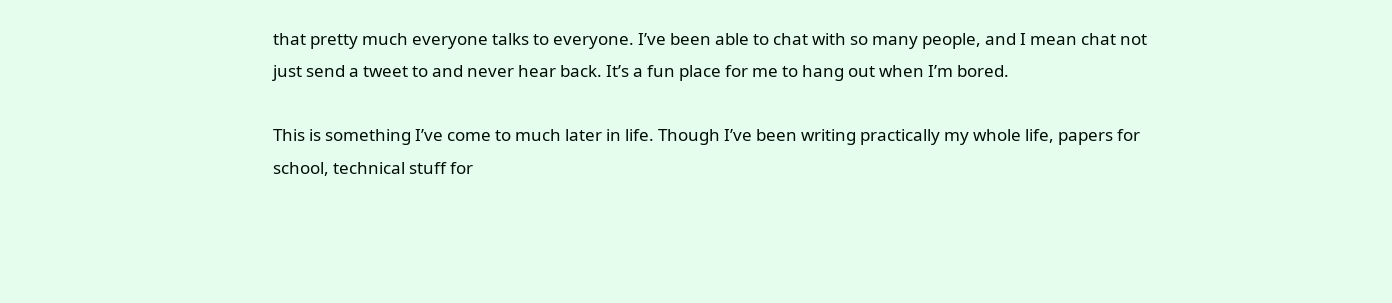that pretty much everyone talks to everyone. I’ve been able to chat with so many people, and I mean chat not just send a tweet to and never hear back. It’s a fun place for me to hang out when I’m bored.

This is something I’ve come to much later in life. Though I’ve been writing practically my whole life, papers for school, technical stuff for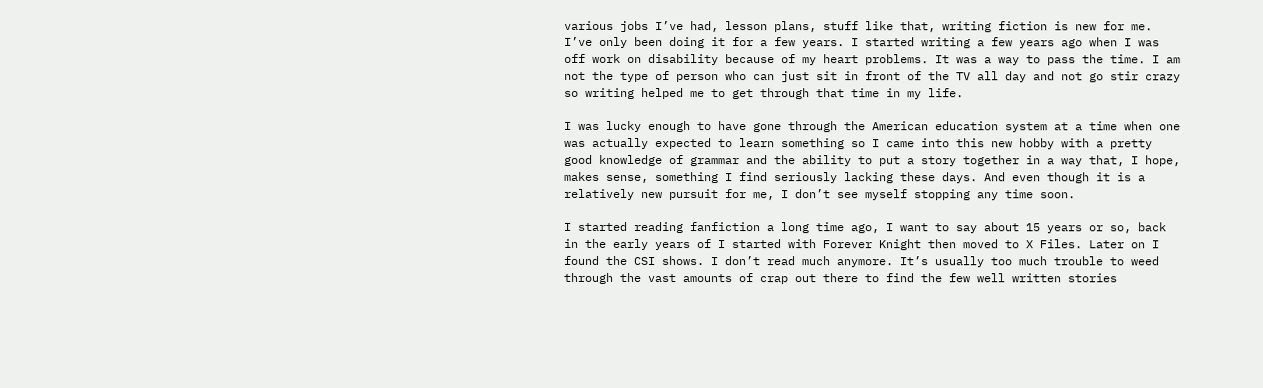various jobs I’ve had, lesson plans, stuff like that, writing fiction is new for me. I’ve only been doing it for a few years. I started writing a few years ago when I was off work on disability because of my heart problems. It was a way to pass the time. I am not the type of person who can just sit in front of the TV all day and not go stir crazy so writing helped me to get through that time in my life.

I was lucky enough to have gone through the American education system at a time when one was actually expected to learn something so I came into this new hobby with a pretty good knowledge of grammar and the ability to put a story together in a way that, I hope, makes sense, something I find seriously lacking these days. And even though it is a relatively new pursuit for me, I don’t see myself stopping any time soon.

I started reading fanfiction a long time ago, I want to say about 15 years or so, back in the early years of I started with Forever Knight then moved to X Files. Later on I found the CSI shows. I don’t read much anymore. It’s usually too much trouble to weed through the vast amounts of crap out there to find the few well written stories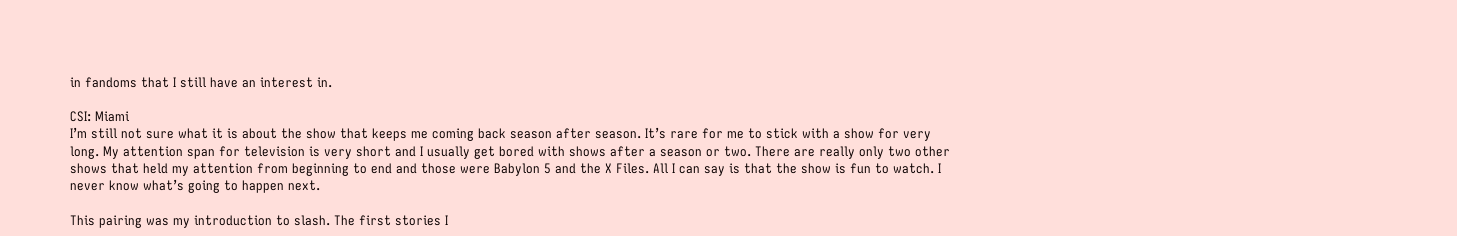in fandoms that I still have an interest in.

CSI: Miami
I’m still not sure what it is about the show that keeps me coming back season after season. It’s rare for me to stick with a show for very long. My attention span for television is very short and I usually get bored with shows after a season or two. There are really only two other shows that held my attention from beginning to end and those were Babylon 5 and the X Files. All I can say is that the show is fun to watch. I never know what’s going to happen next.

This pairing was my introduction to slash. The first stories I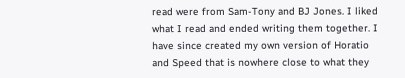read were from Sam-Tony and BJ Jones. I liked what I read and ended writing them together. I have since created my own version of Horatio and Speed that is nowhere close to what they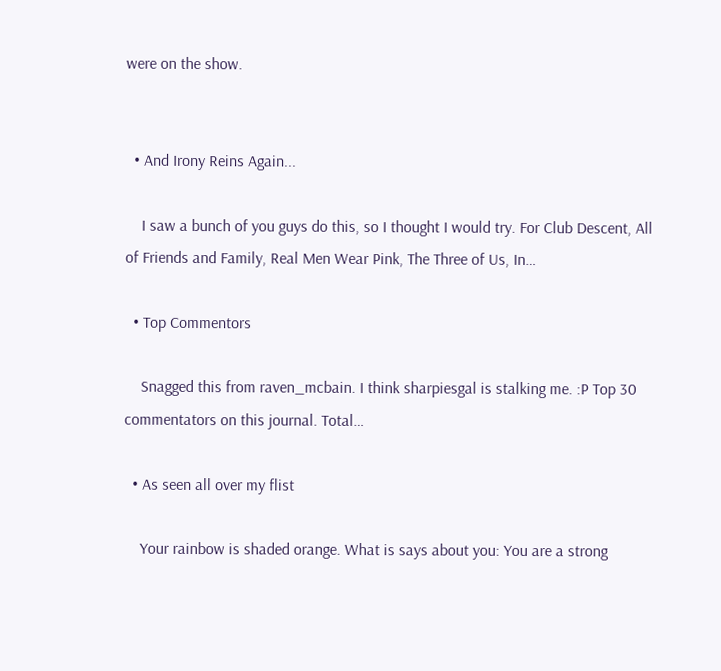were on the show.


  • And Irony Reins Again...

    I saw a bunch of you guys do this, so I thought I would try. For Club Descent, All of Friends and Family, Real Men Wear Pink, The Three of Us, In…

  • Top Commentors

    Snagged this from raven_mcbain. I think sharpiesgal is stalking me. :P Top 30 commentators on this journal. Total…

  • As seen all over my flist

    Your rainbow is shaded orange. What is says about you: You are a strong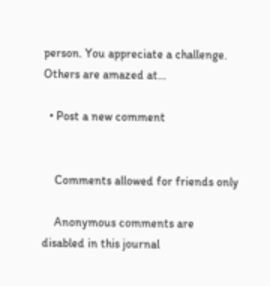person. You appreciate a challenge. Others are amazed at…

  • Post a new comment


    Comments allowed for friends only

    Anonymous comments are disabled in this journal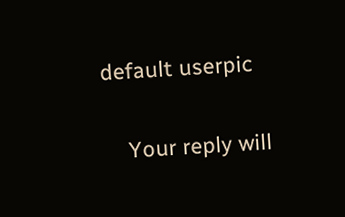default userpic

    Your reply will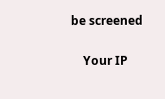be screened

    Your IP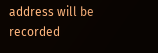address will be recorded